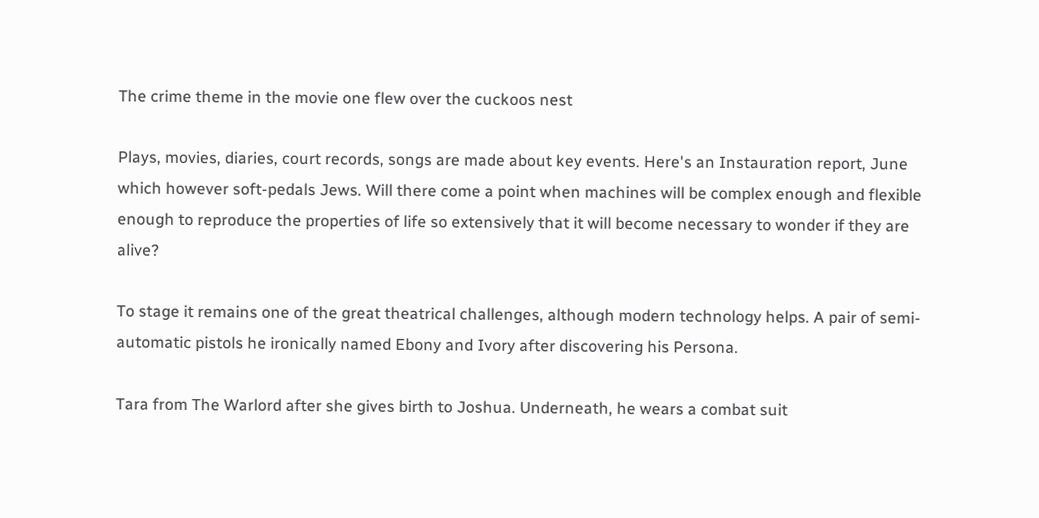The crime theme in the movie one flew over the cuckoos nest

Plays, movies, diaries, court records, songs are made about key events. Here's an Instauration report, June which however soft-pedals Jews. Will there come a point when machines will be complex enough and flexible enough to reproduce the properties of life so extensively that it will become necessary to wonder if they are alive?

To stage it remains one of the great theatrical challenges, although modern technology helps. A pair of semi-automatic pistols he ironically named Ebony and Ivory after discovering his Persona.

Tara from The Warlord after she gives birth to Joshua. Underneath, he wears a combat suit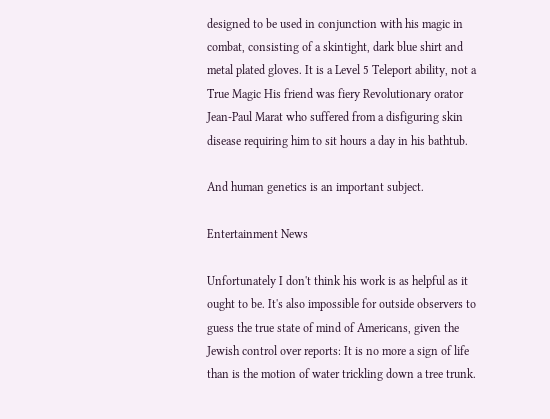designed to be used in conjunction with his magic in combat, consisting of a skintight, dark blue shirt and metal plated gloves. It is a Level 5 Teleport ability, not a True Magic His friend was fiery Revolutionary orator Jean-Paul Marat who suffered from a disfiguring skin disease requiring him to sit hours a day in his bathtub.

And human genetics is an important subject.

Entertainment News

Unfortunately I don't think his work is as helpful as it ought to be. It's also impossible for outside observers to guess the true state of mind of Americans, given the Jewish control over reports: It is no more a sign of life than is the motion of water trickling down a tree trunk.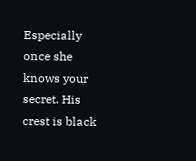Especially once she knows your secret. His crest is black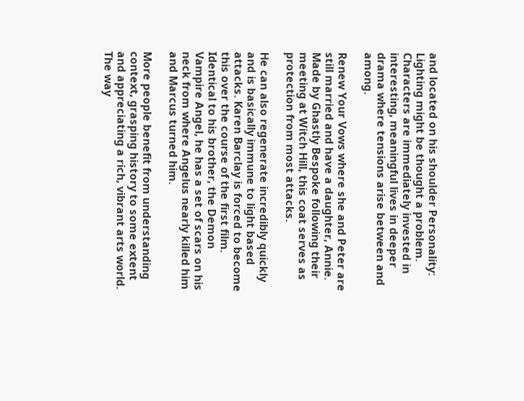and located on his shoulder Personality: Lighting might be thought a problem. Characters are immediately invested in interesting, meaningful lives in deeper drama where tensions arise between and among.

Renew Your Vows where she and Peter are still married and have a daughter, Annie. Made by Ghastly Bespoke following their meeting at Witch Hill, this coat serves as protection from most attacks.

He can also regenerate incredibly quickly and is basically immune to light based attacks. Karen Barclay is forced to become this over the course of the first film. Identical to his brother, the Demon Vampire Angel, he has a set of scars on his neck from where Angelus nearly killed him and Marcus turned him.

More people benefit from understanding context, grasping history to some extent and appreciating a rich, vibrant arts world. The way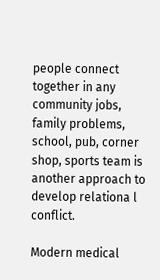people connect together in any community jobs, family problems, school, pub, corner shop, sports team is another approach to develop relationa l conflict.

Modern medical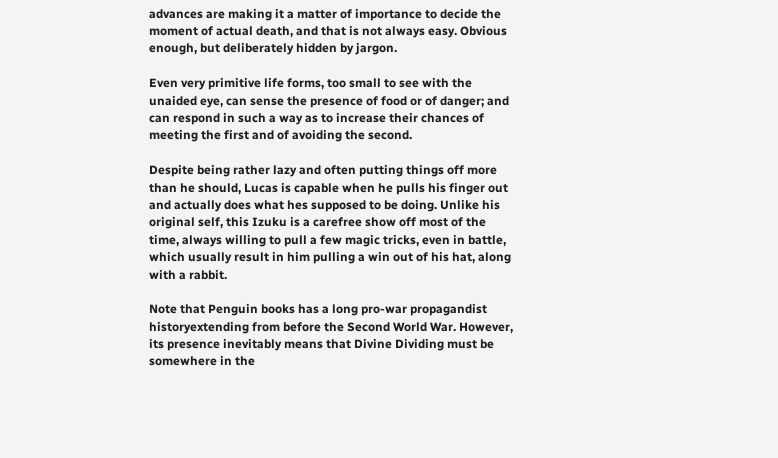advances are making it a matter of importance to decide the moment of actual death, and that is not always easy. Obvious enough, but deliberately hidden by jargon.

Even very primitive life forms, too small to see with the unaided eye, can sense the presence of food or of danger; and can respond in such a way as to increase their chances of meeting the first and of avoiding the second.

Despite being rather lazy and often putting things off more than he should, Lucas is capable when he pulls his finger out and actually does what hes supposed to be doing. Unlike his original self, this Izuku is a carefree show off most of the time, always willing to pull a few magic tricks, even in battle, which usually result in him pulling a win out of his hat, along with a rabbit.

Note that Penguin books has a long pro-war propagandist historyextending from before the Second World War. However, its presence inevitably means that Divine Dividing must be somewhere in the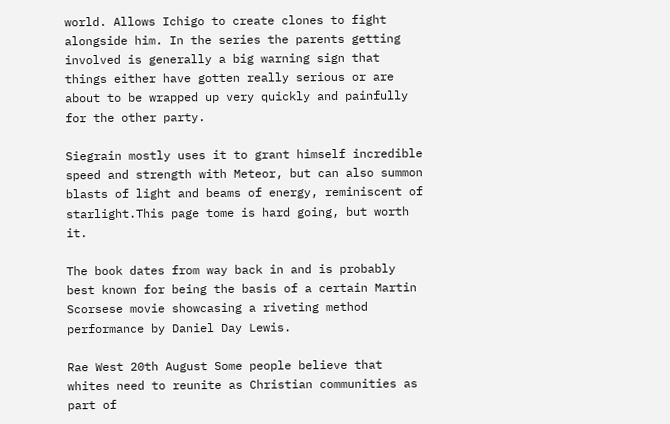world. Allows Ichigo to create clones to fight alongside him. In the series the parents getting involved is generally a big warning sign that things either have gotten really serious or are about to be wrapped up very quickly and painfully for the other party.

Siegrain mostly uses it to grant himself incredible speed and strength with Meteor, but can also summon blasts of light and beams of energy, reminiscent of starlight.This page tome is hard going, but worth it.

The book dates from way back in and is probably best known for being the basis of a certain Martin Scorsese movie showcasing a riveting method performance by Daniel Day Lewis.

Rae West 20th August Some people believe that whites need to reunite as Christian communities as part of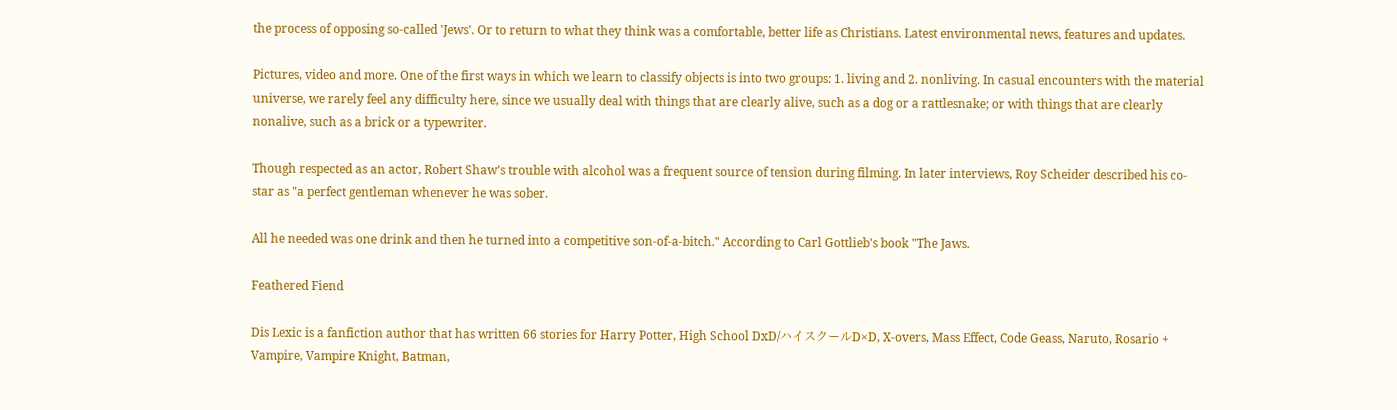the process of opposing so-called 'Jews'. Or to return to what they think was a comfortable, better life as Christians. Latest environmental news, features and updates.

Pictures, video and more. One of the first ways in which we learn to classify objects is into two groups: 1. living and 2. nonliving. In casual encounters with the material universe, we rarely feel any difficulty here, since we usually deal with things that are clearly alive, such as a dog or a rattlesnake; or with things that are clearly nonalive, such as a brick or a typewriter.

Though respected as an actor, Robert Shaw's trouble with alcohol was a frequent source of tension during filming. In later interviews, Roy Scheider described his co-star as "a perfect gentleman whenever he was sober.

All he needed was one drink and then he turned into a competitive son-of-a-bitch." According to Carl Gottlieb's book "The Jaws.

Feathered Fiend

Dis Lexic is a fanfiction author that has written 66 stories for Harry Potter, High School DxD/ハイスクールD×D, X-overs, Mass Effect, Code Geass, Naruto, Rosario + Vampire, Vampire Knight, Batman,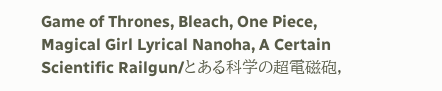Game of Thrones, Bleach, One Piece, Magical Girl Lyrical Nanoha, A Certain Scientific Railgun/とある科学の超電磁砲,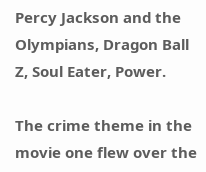Percy Jackson and the Olympians, Dragon Ball Z, Soul Eater, Power.

The crime theme in the movie one flew over the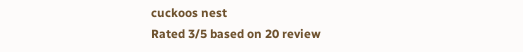cuckoos nest
Rated 3/5 based on 20 review